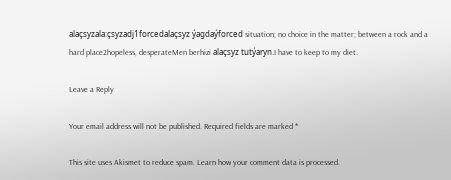alaçsyzala:çsyzadj1forcedalaçsyz ýagdaýforced situation; no choice in the matter; between a rock and a hard place2hopeless, desperateMen berhizi alaçsyz tutýaryn.I have to keep to my diet.

Leave a Reply

Your email address will not be published. Required fields are marked *

This site uses Akismet to reduce spam. Learn how your comment data is processed.